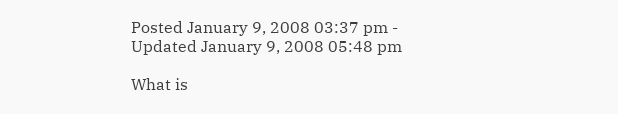Posted January 9, 2008 03:37 pm - Updated January 9, 2008 05:48 pm

What is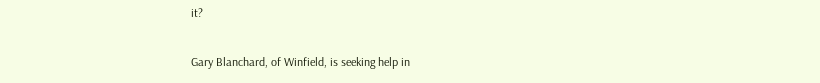it?

Gary Blanchard, of Winfield, is seeking help in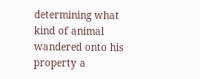determining what kind of animal wandered onto his property a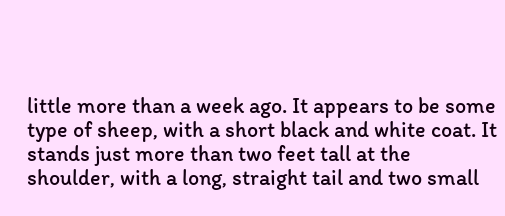little more than a week ago. It appears to be some type of sheep, with a short black and white coat. It stands just more than two feet tall at the shoulder, with a long, straight tail and two small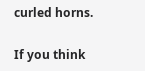curled horns.

If you think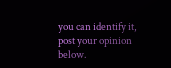you can identify it, post your opinion below.